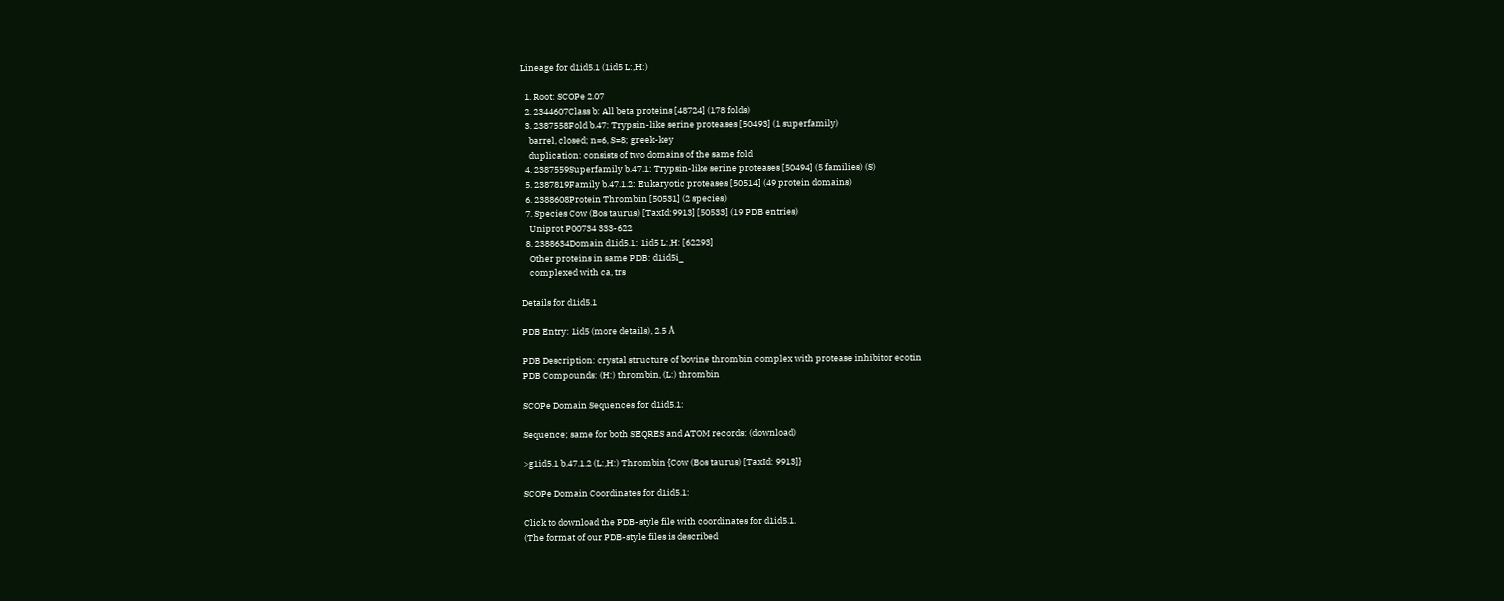Lineage for d1id5.1 (1id5 L:,H:)

  1. Root: SCOPe 2.07
  2. 2344607Class b: All beta proteins [48724] (178 folds)
  3. 2387558Fold b.47: Trypsin-like serine proteases [50493] (1 superfamily)
    barrel, closed; n=6, S=8; greek-key
    duplication: consists of two domains of the same fold
  4. 2387559Superfamily b.47.1: Trypsin-like serine proteases [50494] (5 families) (S)
  5. 2387819Family b.47.1.2: Eukaryotic proteases [50514] (49 protein domains)
  6. 2388608Protein Thrombin [50531] (2 species)
  7. Species Cow (Bos taurus) [TaxId:9913] [50533] (19 PDB entries)
    Uniprot P00734 333-622
  8. 2388634Domain d1id5.1: 1id5 L:,H: [62293]
    Other proteins in same PDB: d1id5i_
    complexed with ca, trs

Details for d1id5.1

PDB Entry: 1id5 (more details), 2.5 Å

PDB Description: crystal structure of bovine thrombin complex with protease inhibitor ecotin
PDB Compounds: (H:) thrombin, (L:) thrombin

SCOPe Domain Sequences for d1id5.1:

Sequence; same for both SEQRES and ATOM records: (download)

>g1id5.1 b.47.1.2 (L:,H:) Thrombin {Cow (Bos taurus) [TaxId: 9913]}

SCOPe Domain Coordinates for d1id5.1:

Click to download the PDB-style file with coordinates for d1id5.1.
(The format of our PDB-style files is described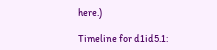here.)

Timeline for d1id5.1: